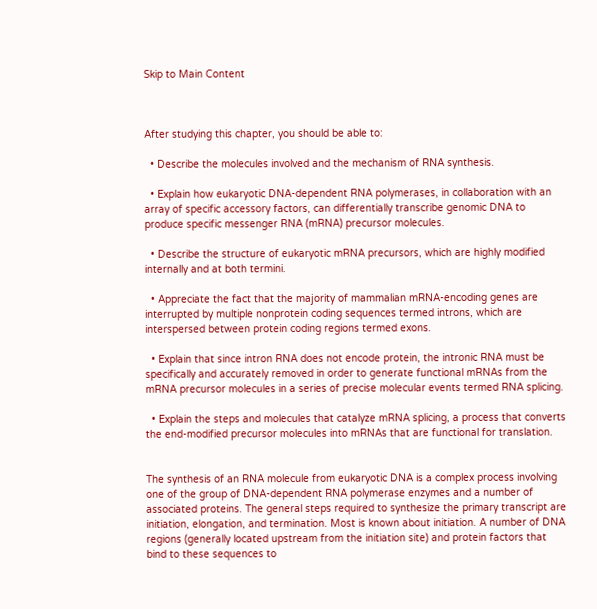Skip to Main Content



After studying this chapter, you should be able to:

  • Describe the molecules involved and the mechanism of RNA synthesis.

  • Explain how eukaryotic DNA-dependent RNA polymerases, in collaboration with an array of specific accessory factors, can differentially transcribe genomic DNA to produce specific messenger RNA (mRNA) precursor molecules.

  • Describe the structure of eukaryotic mRNA precursors, which are highly modified internally and at both termini.

  • Appreciate the fact that the majority of mammalian mRNA-encoding genes are interrupted by multiple nonprotein coding sequences termed introns, which are interspersed between protein coding regions termed exons.

  • Explain that since intron RNA does not encode protein, the intronic RNA must be specifically and accurately removed in order to generate functional mRNAs from the mRNA precursor molecules in a series of precise molecular events termed RNA splicing.

  • Explain the steps and molecules that catalyze mRNA splicing, a process that converts the end-modified precursor molecules into mRNAs that are functional for translation.


The synthesis of an RNA molecule from eukaryotic DNA is a complex process involving one of the group of DNA-dependent RNA polymerase enzymes and a number of associated proteins. The general steps required to synthesize the primary transcript are initiation, elongation, and termination. Most is known about initiation. A number of DNA regions (generally located upstream from the initiation site) and protein factors that bind to these sequences to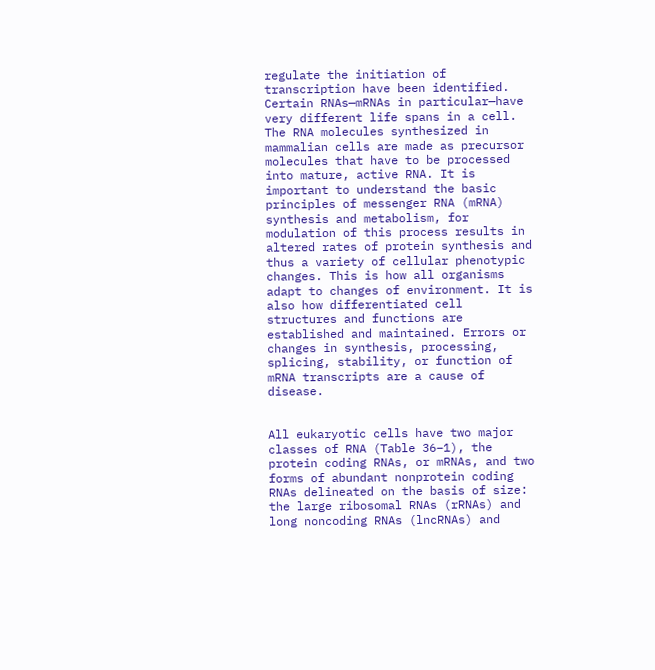regulate the initiation of transcription have been identified. Certain RNAs—mRNAs in particular—have very different life spans in a cell. The RNA molecules synthesized in mammalian cells are made as precursor molecules that have to be processed into mature, active RNA. It is important to understand the basic principles of messenger RNA (mRNA) synthesis and metabolism, for modulation of this process results in altered rates of protein synthesis and thus a variety of cellular phenotypic changes. This is how all organisms adapt to changes of environment. It is also how differentiated cell structures and functions are established and maintained. Errors or changes in synthesis, processing, splicing, stability, or function of mRNA transcripts are a cause of disease.


All eukaryotic cells have two major classes of RNA (Table 36–1), the protein coding RNAs, or mRNAs, and two forms of abundant nonprotein coding RNAs delineated on the basis of size: the large ribosomal RNAs (rRNAs) and long noncoding RNAs (lncRNAs) and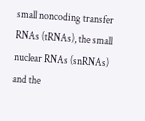small noncoding transfer RNAs (tRNAs), the small nuclear RNAs (snRNAs) and the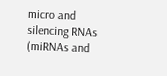micro and silencing RNAs (miRNAs and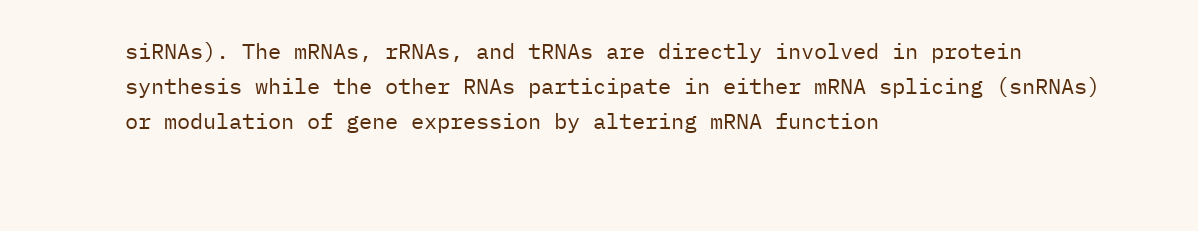siRNAs). The mRNAs, rRNAs, and tRNAs are directly involved in protein synthesis while the other RNAs participate in either mRNA splicing (snRNAs) or modulation of gene expression by altering mRNA function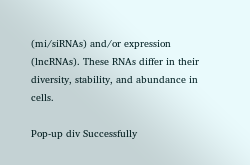(mi/siRNAs) and/or expression (lncRNAs). These RNAs differ in their diversity, stability, and abundance in cells.

Pop-up div Successfully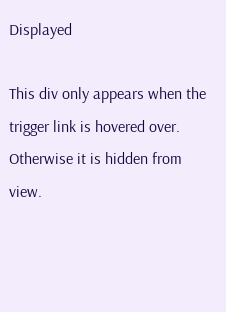Displayed

This div only appears when the trigger link is hovered over. Otherwise it is hidden from view.